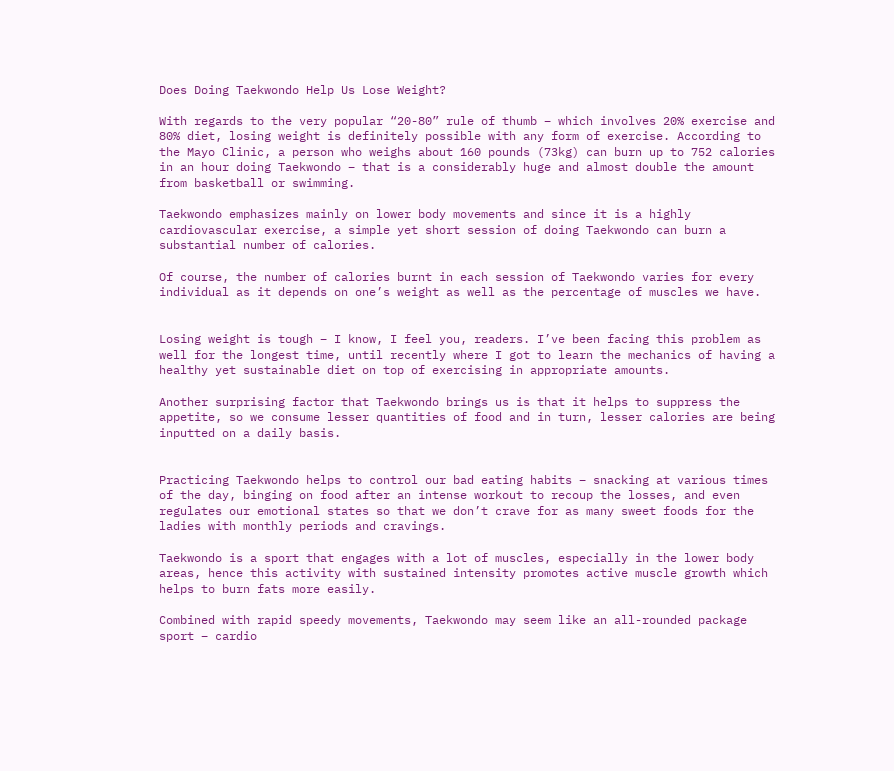Does Doing Taekwondo Help Us Lose Weight?

With regards to the very popular “20-80” rule of thumb – which involves 20% exercise and 80% diet, losing weight is definitely possible with any form of exercise. According to the Mayo Clinic, a person who weighs about 160 pounds (73kg) can burn up to 752 calories in an hour doing Taekwondo – that is a considerably huge and almost double the amount from basketball or swimming.

Taekwondo emphasizes mainly on lower body movements and since it is a highly cardiovascular exercise, a simple yet short session of doing Taekwondo can burn a substantial number of calories.

Of course, the number of calories burnt in each session of Taekwondo varies for every individual as it depends on one’s weight as well as the percentage of muscles we have.


Losing weight is tough – I know, I feel you, readers. I’ve been facing this problem as well for the longest time, until recently where I got to learn the mechanics of having a healthy yet sustainable diet on top of exercising in appropriate amounts.

Another surprising factor that Taekwondo brings us is that it helps to suppress the appetite, so we consume lesser quantities of food and in turn, lesser calories are being inputted on a daily basis.


Practicing Taekwondo helps to control our bad eating habits – snacking at various times of the day, binging on food after an intense workout to recoup the losses, and even regulates our emotional states so that we don’t crave for as many sweet foods for the ladies with monthly periods and cravings.

Taekwondo is a sport that engages with a lot of muscles, especially in the lower body areas, hence this activity with sustained intensity promotes active muscle growth which helps to burn fats more easily.

Combined with rapid speedy movements, Taekwondo may seem like an all-rounded package sport – cardio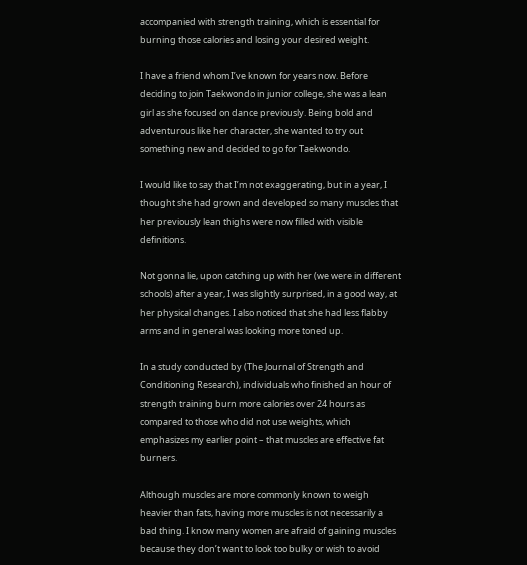accompanied with strength training, which is essential for burning those calories and losing your desired weight.

I have a friend whom I’ve known for years now. Before deciding to join Taekwondo in junior college, she was a lean girl as she focused on dance previously. Being bold and adventurous like her character, she wanted to try out something new and decided to go for Taekwondo.

I would like to say that I’m not exaggerating, but in a year, I thought she had grown and developed so many muscles that her previously lean thighs were now filled with visible definitions.

Not gonna lie, upon catching up with her (we were in different schools) after a year, I was slightly surprised, in a good way, at her physical changes. I also noticed that she had less flabby arms and in general was looking more toned up.

In a study conducted by (The Journal of Strength and Conditioning Research), individuals who finished an hour of strength training burn more calories over 24 hours as compared to those who did not use weights, which emphasizes my earlier point – that muscles are effective fat burners.

Although muscles are more commonly known to weigh heavier than fats, having more muscles is not necessarily a bad thing. I know many women are afraid of gaining muscles because they don’t want to look too bulky or wish to avoid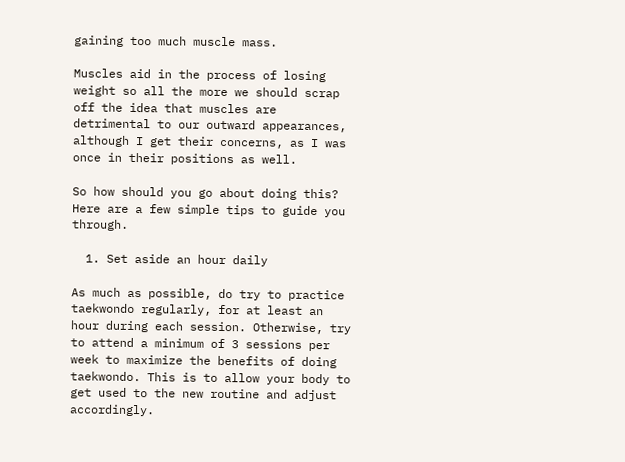gaining too much muscle mass.

Muscles aid in the process of losing weight so all the more we should scrap off the idea that muscles are detrimental to our outward appearances, although I get their concerns, as I was once in their positions as well.

So how should you go about doing this? Here are a few simple tips to guide you through.

  1. Set aside an hour daily

As much as possible, do try to practice taekwondo regularly, for at least an hour during each session. Otherwise, try to attend a minimum of 3 sessions per week to maximize the benefits of doing taekwondo. This is to allow your body to get used to the new routine and adjust accordingly.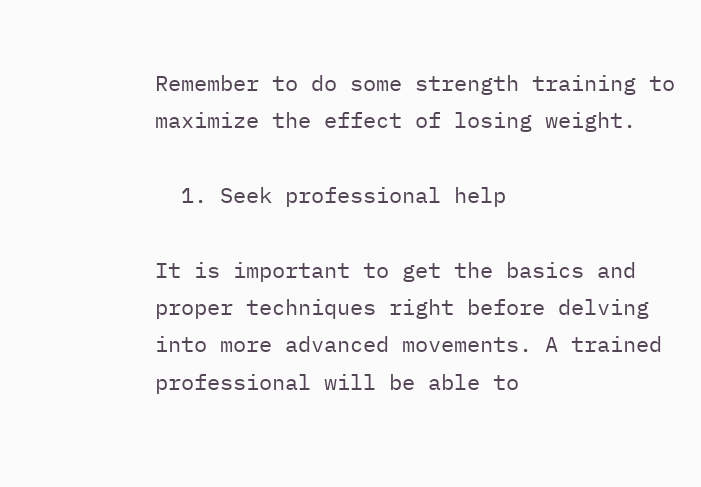Remember to do some strength training to maximize the effect of losing weight.

  1. Seek professional help

It is important to get the basics and proper techniques right before delving into more advanced movements. A trained professional will be able to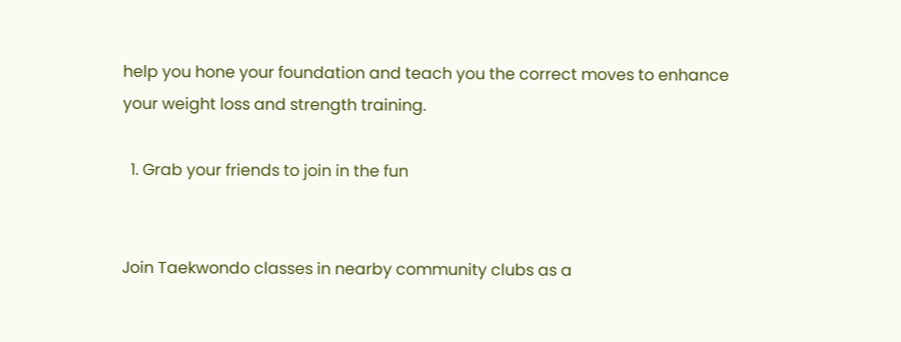help you hone your foundation and teach you the correct moves to enhance your weight loss and strength training.

  1. Grab your friends to join in the fun


Join Taekwondo classes in nearby community clubs as a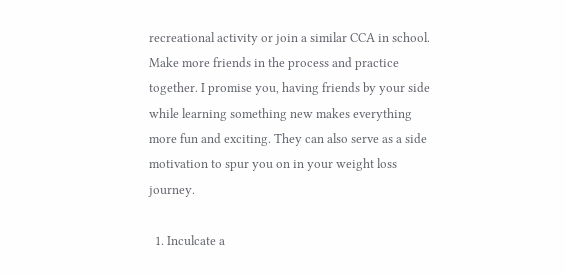recreational activity or join a similar CCA in school. Make more friends in the process and practice together. I promise you, having friends by your side while learning something new makes everything more fun and exciting. They can also serve as a side motivation to spur you on in your weight loss journey.

  1. Inculcate a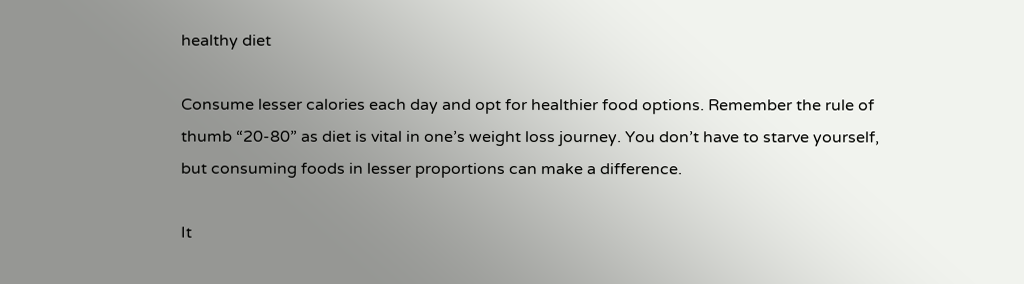healthy diet

Consume lesser calories each day and opt for healthier food options. Remember the rule of thumb “20-80” as diet is vital in one’s weight loss journey. You don’t have to starve yourself, but consuming foods in lesser proportions can make a difference.

It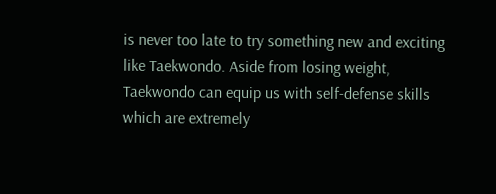is never too late to try something new and exciting like Taekwondo. Aside from losing weight, Taekwondo can equip us with self-defense skills which are extremely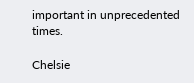important in unprecedented times.

Chelsie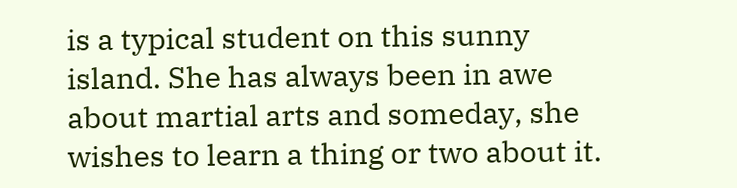is a typical student on this sunny island. She has always been in awe about martial arts and someday, she wishes to learn a thing or two about it.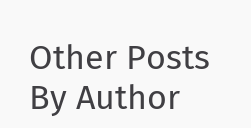Other Posts By Author